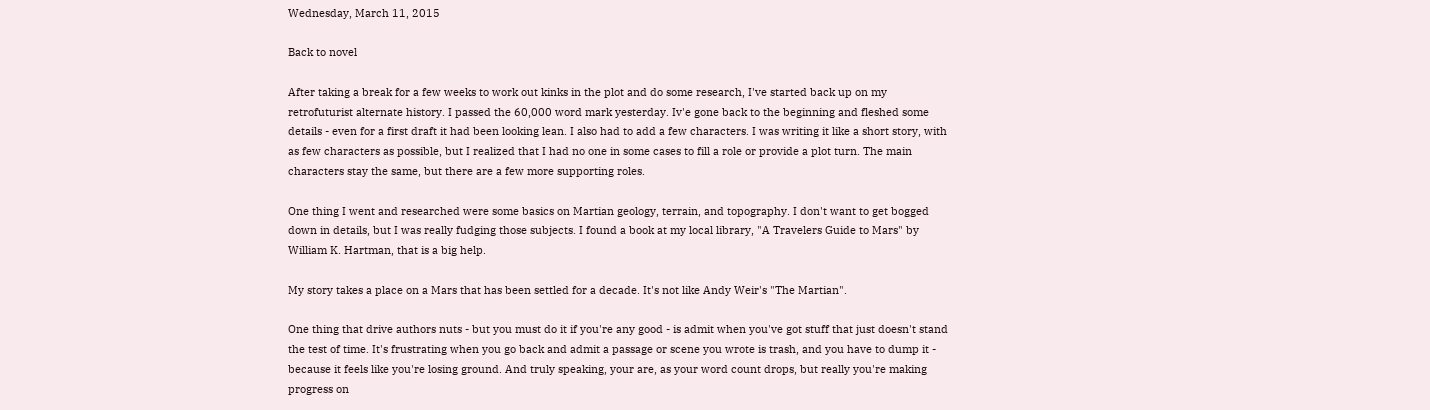Wednesday, March 11, 2015

Back to novel

After taking a break for a few weeks to work out kinks in the plot and do some research, I've started back up on my retrofuturist alternate history. I passed the 60,000 word mark yesterday. Iv'e gone back to the beginning and fleshed some details - even for a first draft it had been looking lean. I also had to add a few characters. I was writing it like a short story, with as few characters as possible, but I realized that I had no one in some cases to fill a role or provide a plot turn. The main characters stay the same, but there are a few more supporting roles.

One thing I went and researched were some basics on Martian geology, terrain, and topography. I don't want to get bogged down in details, but I was really fudging those subjects. I found a book at my local library, "A Travelers Guide to Mars" by William K. Hartman, that is a big help.

My story takes a place on a Mars that has been settled for a decade. It's not like Andy Weir's "The Martian".

One thing that drive authors nuts - but you must do it if you're any good - is admit when you've got stuff that just doesn't stand the test of time. It's frustrating when you go back and admit a passage or scene you wrote is trash, and you have to dump it - because it feels like you're losing ground. And truly speaking, your are, as your word count drops, but really you're making progress on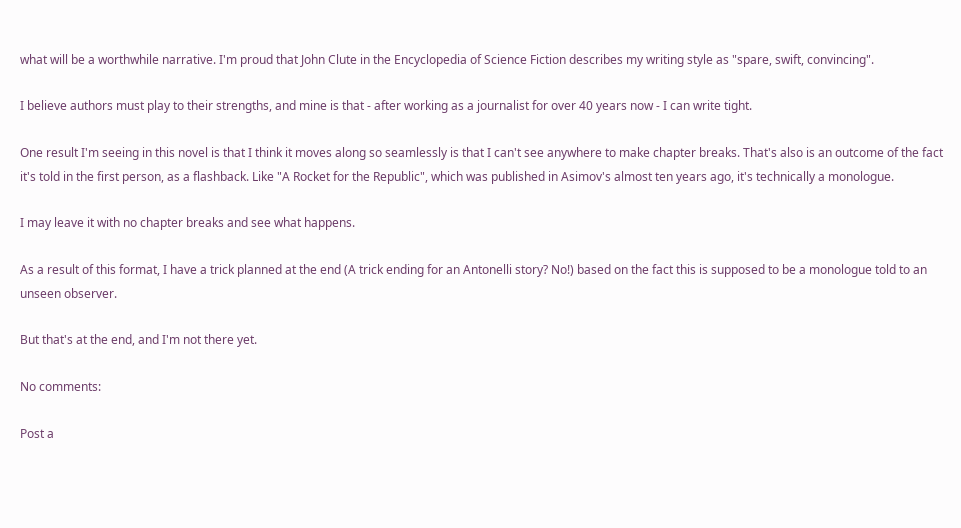what will be a worthwhile narrative. I'm proud that John Clute in the Encyclopedia of Science Fiction describes my writing style as "spare, swift, convincing".

I believe authors must play to their strengths, and mine is that - after working as a journalist for over 40 years now - I can write tight.

One result I'm seeing in this novel is that I think it moves along so seamlessly is that I can't see anywhere to make chapter breaks. That's also is an outcome of the fact it's told in the first person, as a flashback. Like "A Rocket for the Republic", which was published in Asimov's almost ten years ago, it's technically a monologue.

I may leave it with no chapter breaks and see what happens.

As a result of this format, I have a trick planned at the end (A trick ending for an Antonelli story? No!) based on the fact this is supposed to be a monologue told to an unseen observer.

But that's at the end, and I'm not there yet.

No comments:

Post a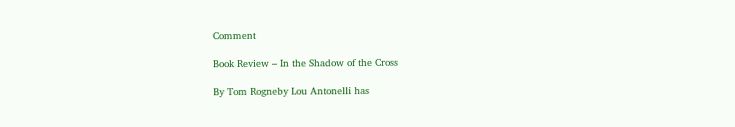Comment

Book Review – In the Shadow of the Cross

By Tom Rogneby Lou Antonelli has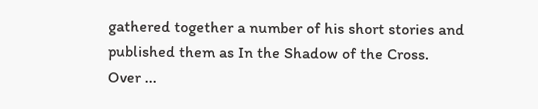gathered together a number of his short stories and published them as In the Shadow of the Cross. Over ...